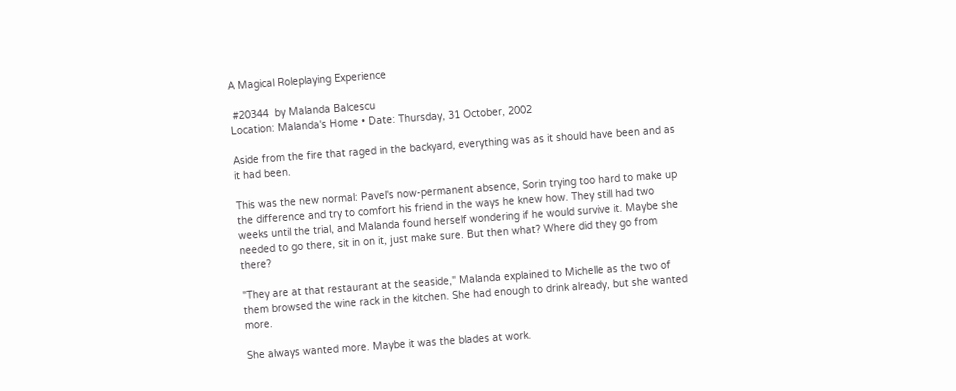A Magical Roleplaying Experience

 #20344  by Malanda Balcescu
Location: Malanda's Home • Date: Thursday, 31 October, 2002

Aside from the fire that raged in the backyard, everything was as it should have been and as it had been.

This was the new normal: Pavel's now-permanent absence, Sorin trying too hard to make up the difference and try to comfort his friend in the ways he knew how. They still had two weeks until the trial, and Malanda found herself wondering if he would survive it. Maybe she needed to go there, sit in on it, just make sure. But then what? Where did they go from there?

"They are at that restaurant at the seaside," Malanda explained to Michelle as the two of them browsed the wine rack in the kitchen. She had enough to drink already, but she wanted more.

She always wanted more. Maybe it was the blades at work.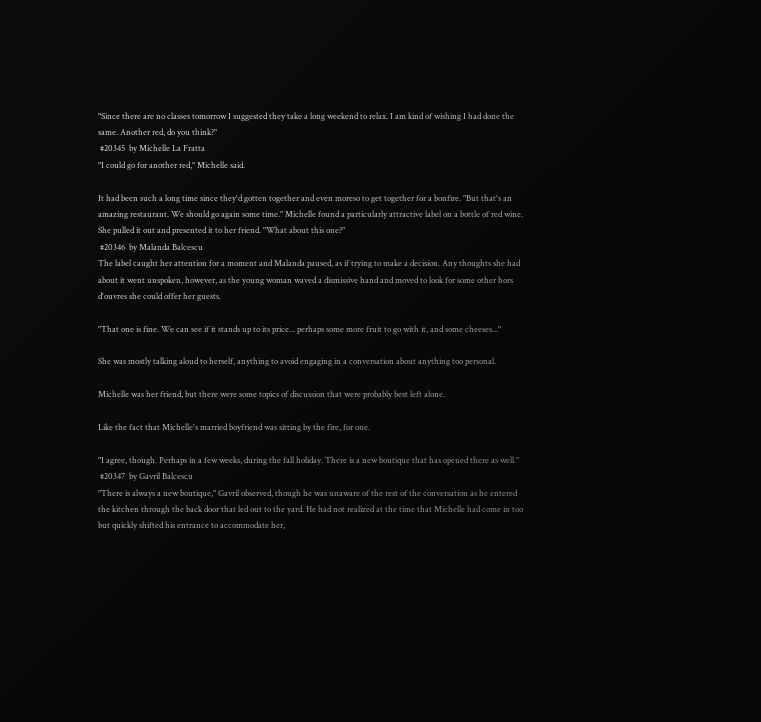"Since there are no classes tomorrow I suggested they take a long weekend to relax. I am kind of wishing I had done the same. Another red, do you think?"
 #20345  by Michelle La Fratta
"I could go for another red," Michelle said.

It had been such a long time since they'd gotten together and even moreso to get together for a bonfire. "But that's an amazing restaurant. We should go again some time." Michelle found a particularly attractive label on a bottle of red wine. She pulled it out and presented it to her friend. "What about this one?"
 #20346  by Malanda Balcescu
The label caught her attention for a moment and Malanda paused, as if trying to make a decision. Any thoughts she had about it went unspoken, however, as the young woman waved a dismissive hand and moved to look for some other hors d'ouvres she could offer her guests.

"That one is fine. We can see if it stands up to its price... perhaps some more fruit to go with it, and some cheeses..."

She was mostly talking aloud to herself, anything to avoid engaging in a conversation about anything too personal.

Michelle was her friend, but there were some topics of discussion that were probably best left alone.

Like the fact that Michelle's married boyfriend was sitting by the fire, for one.

"I agree, though. Perhaps in a few weeks, during the fall holiday. There is a new boutique that has opened there as well."
 #20347  by Gavril Balcescu
"There is always a new boutique," Gavril observed, though he was unaware of the rest of the conversation as he entered the kitchen through the back door that led out to the yard. He had not realized at the time that Michelle had come in too but quickly shifted his entrance to accommodate her,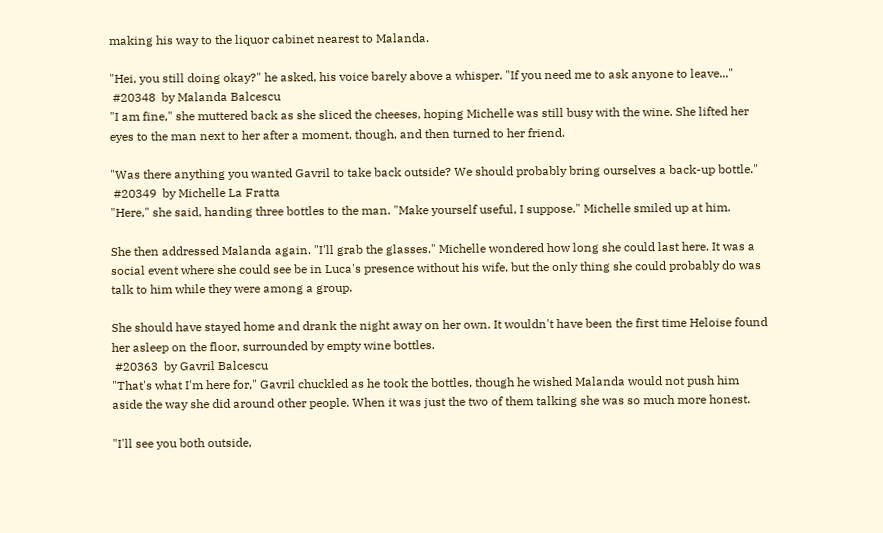making his way to the liquor cabinet nearest to Malanda.

"Hei, you still doing okay?" he asked, his voice barely above a whisper. "If you need me to ask anyone to leave..."
 #20348  by Malanda Balcescu
"I am fine," she muttered back as she sliced the cheeses, hoping Michelle was still busy with the wine. She lifted her eyes to the man next to her after a moment, though, and then turned to her friend.

"Was there anything you wanted Gavril to take back outside? We should probably bring ourselves a back-up bottle."
 #20349  by Michelle La Fratta
"Here," she said, handing three bottles to the man. "Make yourself useful, I suppose." Michelle smiled up at him.

She then addressed Malanda again. "I'll grab the glasses." Michelle wondered how long she could last here. It was a social event where she could see be in Luca's presence without his wife, but the only thing she could probably do was talk to him while they were among a group.

She should have stayed home and drank the night away on her own. It wouldn't have been the first time Heloise found her asleep on the floor, surrounded by empty wine bottles.
 #20363  by Gavril Balcescu
"That's what I'm here for," Gavril chuckled as he took the bottles, though he wished Malanda would not push him aside the way she did around other people. When it was just the two of them talking she was so much more honest.

"I'll see you both outside,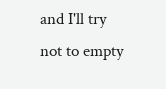and I'll try not to empty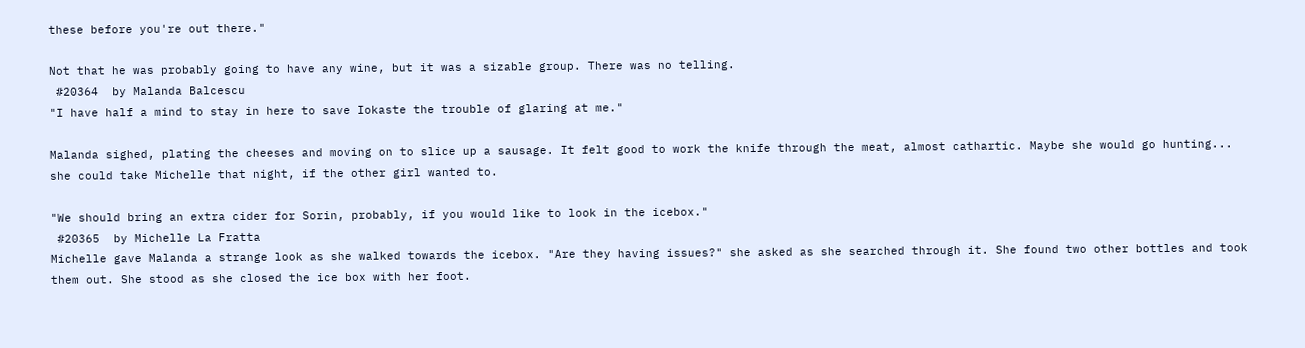these before you're out there."

Not that he was probably going to have any wine, but it was a sizable group. There was no telling.
 #20364  by Malanda Balcescu
"I have half a mind to stay in here to save Iokaste the trouble of glaring at me."

Malanda sighed, plating the cheeses and moving on to slice up a sausage. It felt good to work the knife through the meat, almost cathartic. Maybe she would go hunting... she could take Michelle that night, if the other girl wanted to.

"We should bring an extra cider for Sorin, probably, if you would like to look in the icebox."
 #20365  by Michelle La Fratta
Michelle gave Malanda a strange look as she walked towards the icebox. "Are they having issues?" she asked as she searched through it. She found two other bottles and took them out. She stood as she closed the ice box with her foot.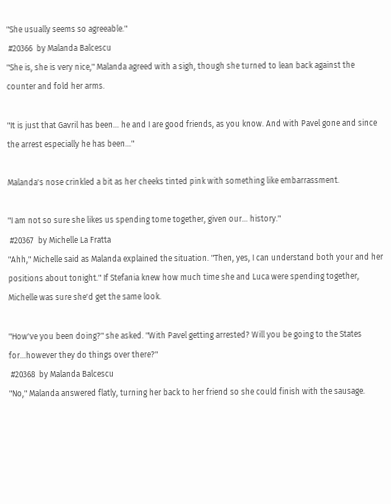"She usually seems so agreeable."
 #20366  by Malanda Balcescu
"She is, she is very nice," Malanda agreed with a sigh, though she turned to lean back against the counter and fold her arms.

"It is just that Gavril has been... he and I are good friends, as you know. And with Pavel gone and since the arrest especially he has been..."

Malanda's nose crinkled a bit as her cheeks tinted pink with something like embarrassment.

"I am not so sure she likes us spending tome together, given our... history."
 #20367  by Michelle La Fratta
"Ahh," Michelle said as Malanda explained the situation. "Then, yes, I can understand both your and her positions about tonight." If Stefania knew how much time she and Luca were spending together, Michelle was sure she'd get the same look.

"How've you been doing?" she asked. "With Pavel getting arrested? Will you be going to the States for...however they do things over there?"
 #20368  by Malanda Balcescu
"No," Malanda answered flatly, turning her back to her friend so she could finish with the sausage.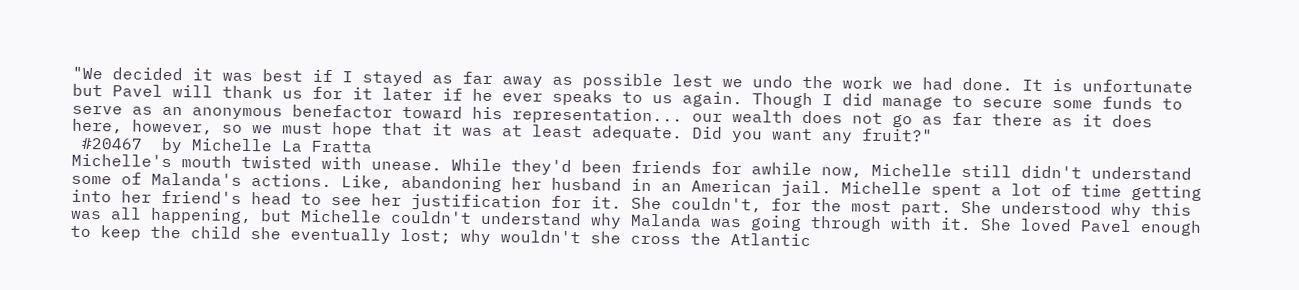"We decided it was best if I stayed as far away as possible lest we undo the work we had done. It is unfortunate but Pavel will thank us for it later if he ever speaks to us again. Though I did manage to secure some funds to serve as an anonymous benefactor toward his representation... our wealth does not go as far there as it does here, however, so we must hope that it was at least adequate. Did you want any fruit?"
 #20467  by Michelle La Fratta
Michelle's mouth twisted with unease. While they'd been friends for awhile now, Michelle still didn't understand some of Malanda's actions. Like, abandoning her husband in an American jail. Michelle spent a lot of time getting into her friend's head to see her justification for it. She couldn't, for the most part. She understood why this was all happening, but Michelle couldn't understand why Malanda was going through with it. She loved Pavel enough to keep the child she eventually lost; why wouldn't she cross the Atlantic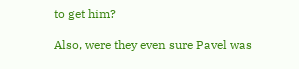to get him?

Also, were they even sure Pavel was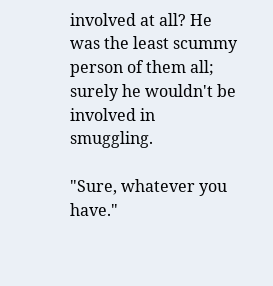involved at all? He was the least scummy person of them all; surely he wouldn't be involved in smuggling.

"Sure, whatever you have."